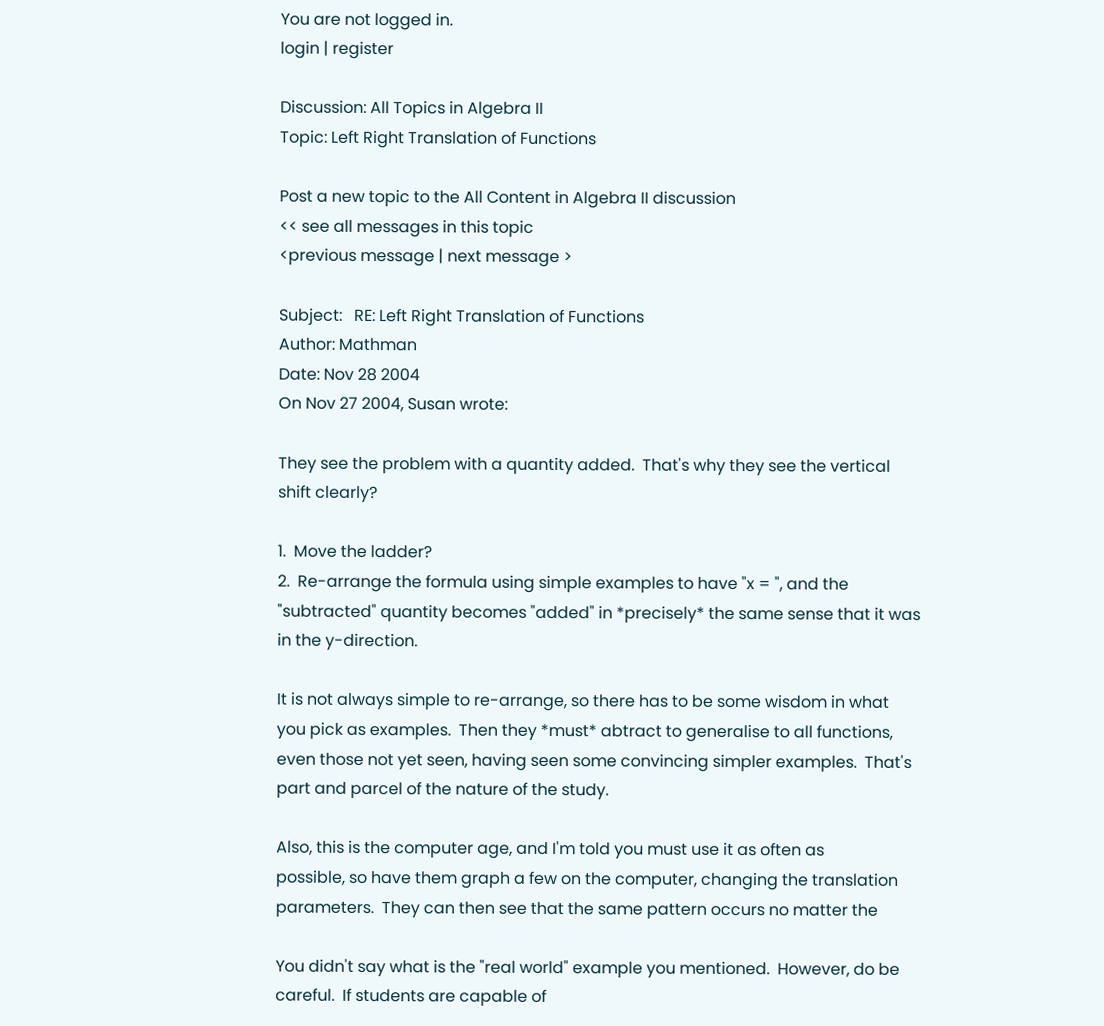You are not logged in.
login | register

Discussion: All Topics in Algebra II
Topic: Left Right Translation of Functions

Post a new topic to the All Content in Algebra II discussion
<< see all messages in this topic
<previous message | next message >

Subject:   RE: Left Right Translation of Functions
Author: Mathman
Date: Nov 28 2004
On Nov 27 2004, Susan wrote:

They see the problem with a quantity added.  That's why they see the vertical
shift clearly?

1.  Move the ladder?
2.  Re-arrange the formula using simple examples to have "x = ", and the
"subtracted" quantity becomes "added" in *precisely* the same sense that it was
in the y-direction.

It is not always simple to re-arrange, so there has to be some wisdom in what
you pick as examples.  Then they *must* abtract to generalise to all functions,
even those not yet seen, having seen some convincing simpler examples.  That's
part and parcel of the nature of the study.

Also, this is the computer age, and I'm told you must use it as often as
possible, so have them graph a few on the computer, changing the translation
parameters.  They can then see that the same pattern occurs no matter the

You didn't say what is the "real world" example you mentioned.  However, do be
careful.  If students are capable of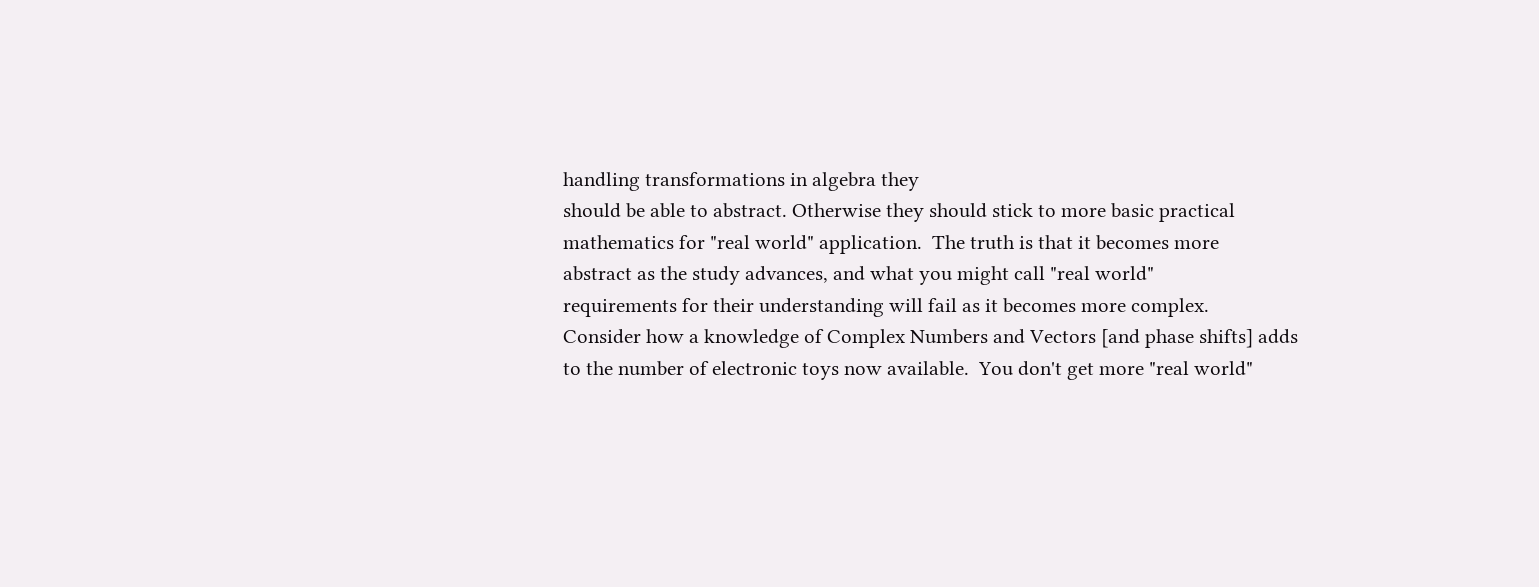handling transformations in algebra they
should be able to abstract. Otherwise they should stick to more basic practical
mathematics for "real world" application.  The truth is that it becomes more
abstract as the study advances, and what you might call "real world"
requirements for their understanding will fail as it becomes more complex.
Consider how a knowledge of Complex Numbers and Vectors [and phase shifts] adds
to the number of electronic toys now available.  You don't get more "real world"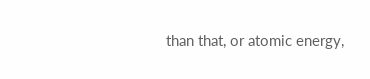than that, or atomic energy,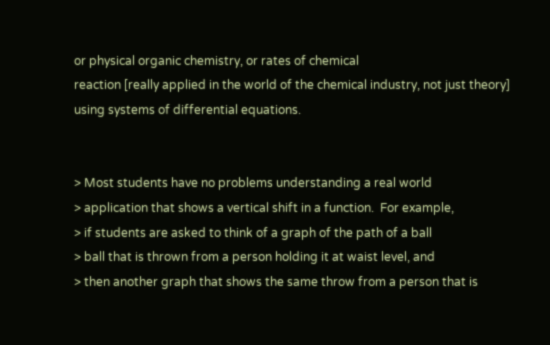or physical organic chemistry, or rates of chemical
reaction [really applied in the world of the chemical industry, not just theory]
using systems of differential equations.


> Most students have no problems understanding a real world
> application that shows a vertical shift in a function.  For example,
> if students are asked to think of a graph of the path of a ball
> ball that is thrown from a person holding it at waist level, and
> then another graph that shows the same throw from a person that is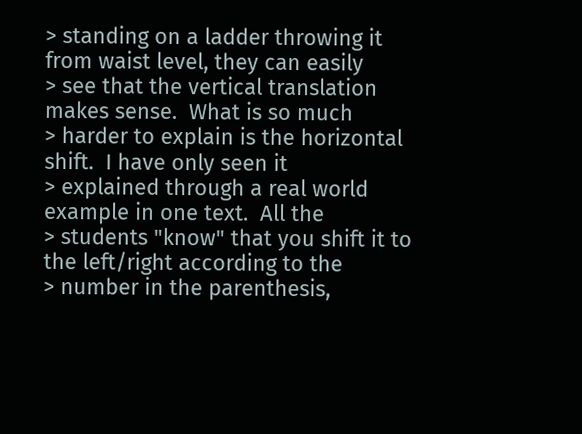> standing on a ladder throwing it from waist level, they can easily
> see that the vertical translation makes sense.  What is so much
> harder to explain is the horizontal shift.  I have only seen it
> explained through a real world example in one text.  All the
> students "know" that you shift it to the left/right according to the
> number in the parenthesis,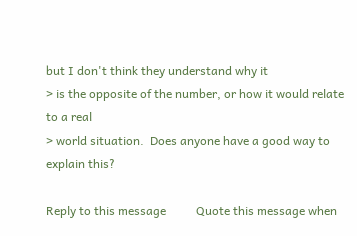but I don't think they understand why it
> is the opposite of the number, or how it would relate to a real
> world situation.  Does anyone have a good way to explain this?

Reply to this message          Quote this message when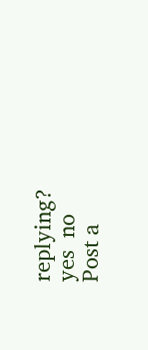replying?
yes  no
Post a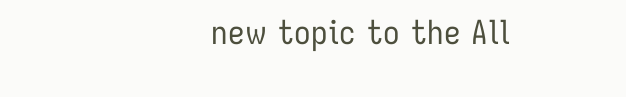new topic to the All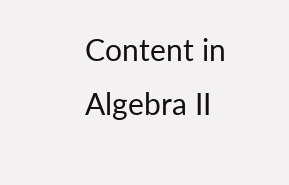Content in Algebra II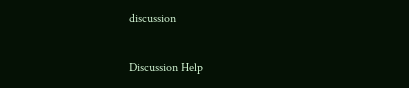discussion

Discussion Help